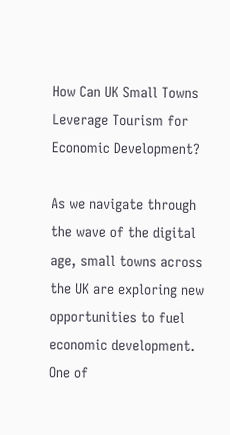How Can UK Small Towns Leverage Tourism for Economic Development?

As we navigate through the wave of the digital age, small towns across the UK are exploring new opportunities to fuel economic development. One of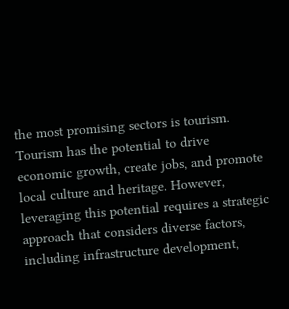the most promising sectors is tourism. Tourism has the potential to drive economic growth, create jobs, and promote local culture and heritage. However, leveraging this potential requires a strategic approach that considers diverse factors, including infrastructure development,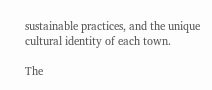sustainable practices, and the unique cultural identity of each town.

The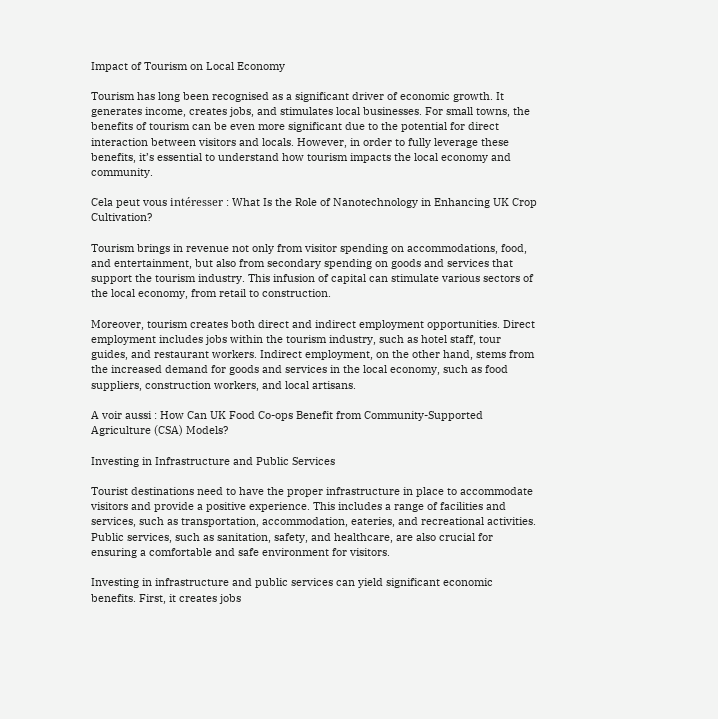Impact of Tourism on Local Economy

Tourism has long been recognised as a significant driver of economic growth. It generates income, creates jobs, and stimulates local businesses. For small towns, the benefits of tourism can be even more significant due to the potential for direct interaction between visitors and locals. However, in order to fully leverage these benefits, it’s essential to understand how tourism impacts the local economy and community.

Cela peut vous intéresser : What Is the Role of Nanotechnology in Enhancing UK Crop Cultivation?

Tourism brings in revenue not only from visitor spending on accommodations, food, and entertainment, but also from secondary spending on goods and services that support the tourism industry. This infusion of capital can stimulate various sectors of the local economy, from retail to construction.

Moreover, tourism creates both direct and indirect employment opportunities. Direct employment includes jobs within the tourism industry, such as hotel staff, tour guides, and restaurant workers. Indirect employment, on the other hand, stems from the increased demand for goods and services in the local economy, such as food suppliers, construction workers, and local artisans.

A voir aussi : How Can UK Food Co-ops Benefit from Community-Supported Agriculture (CSA) Models?

Investing in Infrastructure and Public Services

Tourist destinations need to have the proper infrastructure in place to accommodate visitors and provide a positive experience. This includes a range of facilities and services, such as transportation, accommodation, eateries, and recreational activities. Public services, such as sanitation, safety, and healthcare, are also crucial for ensuring a comfortable and safe environment for visitors.

Investing in infrastructure and public services can yield significant economic benefits. First, it creates jobs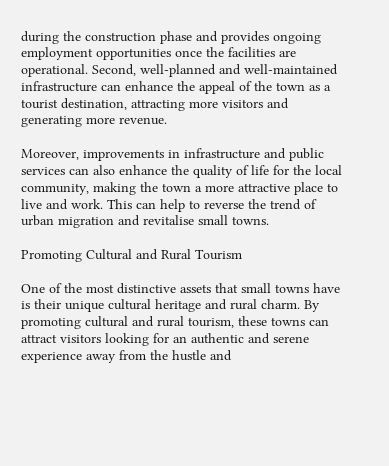during the construction phase and provides ongoing employment opportunities once the facilities are operational. Second, well-planned and well-maintained infrastructure can enhance the appeal of the town as a tourist destination, attracting more visitors and generating more revenue.

Moreover, improvements in infrastructure and public services can also enhance the quality of life for the local community, making the town a more attractive place to live and work. This can help to reverse the trend of urban migration and revitalise small towns.

Promoting Cultural and Rural Tourism

One of the most distinctive assets that small towns have is their unique cultural heritage and rural charm. By promoting cultural and rural tourism, these towns can attract visitors looking for an authentic and serene experience away from the hustle and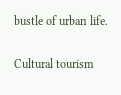bustle of urban life.

Cultural tourism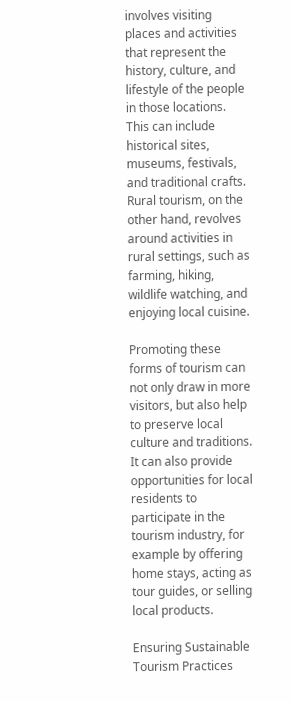involves visiting places and activities that represent the history, culture, and lifestyle of the people in those locations. This can include historical sites, museums, festivals, and traditional crafts. Rural tourism, on the other hand, revolves around activities in rural settings, such as farming, hiking, wildlife watching, and enjoying local cuisine.

Promoting these forms of tourism can not only draw in more visitors, but also help to preserve local culture and traditions. It can also provide opportunities for local residents to participate in the tourism industry, for example by offering home stays, acting as tour guides, or selling local products.

Ensuring Sustainable Tourism Practices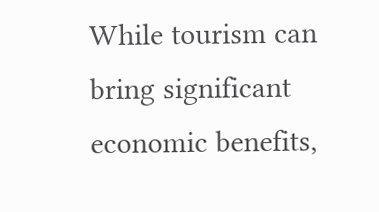While tourism can bring significant economic benefits,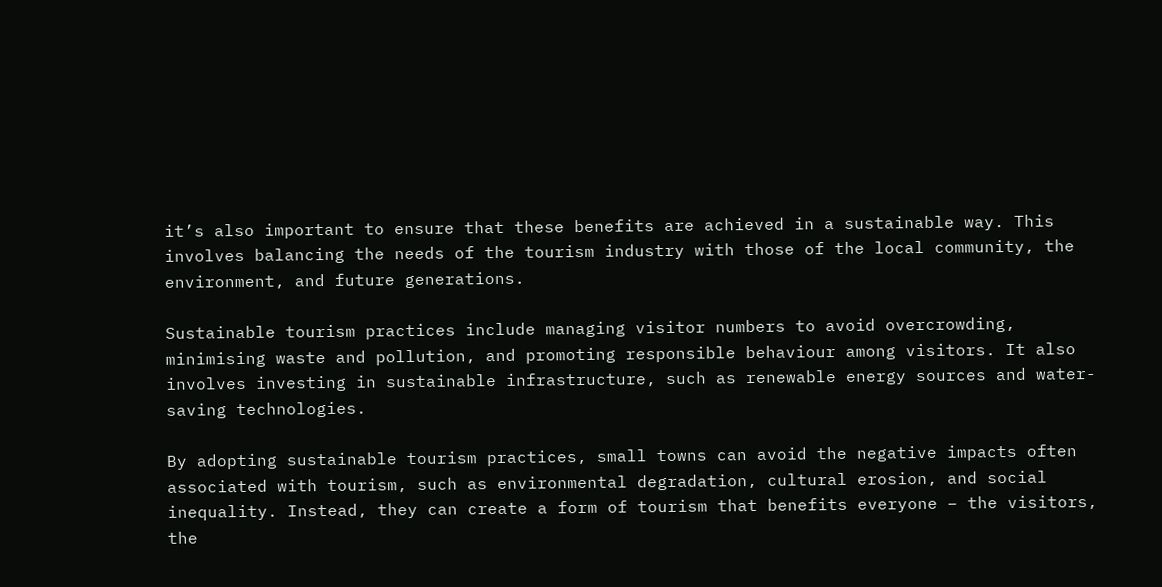it’s also important to ensure that these benefits are achieved in a sustainable way. This involves balancing the needs of the tourism industry with those of the local community, the environment, and future generations.

Sustainable tourism practices include managing visitor numbers to avoid overcrowding, minimising waste and pollution, and promoting responsible behaviour among visitors. It also involves investing in sustainable infrastructure, such as renewable energy sources and water-saving technologies.

By adopting sustainable tourism practices, small towns can avoid the negative impacts often associated with tourism, such as environmental degradation, cultural erosion, and social inequality. Instead, they can create a form of tourism that benefits everyone – the visitors, the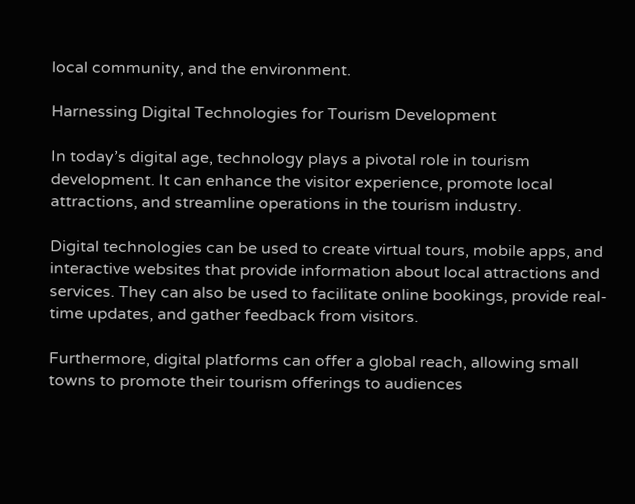local community, and the environment.

Harnessing Digital Technologies for Tourism Development

In today’s digital age, technology plays a pivotal role in tourism development. It can enhance the visitor experience, promote local attractions, and streamline operations in the tourism industry.

Digital technologies can be used to create virtual tours, mobile apps, and interactive websites that provide information about local attractions and services. They can also be used to facilitate online bookings, provide real-time updates, and gather feedback from visitors.

Furthermore, digital platforms can offer a global reach, allowing small towns to promote their tourism offerings to audiences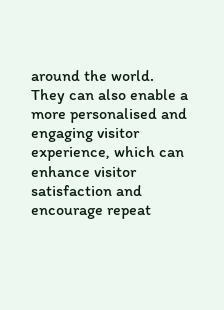around the world. They can also enable a more personalised and engaging visitor experience, which can enhance visitor satisfaction and encourage repeat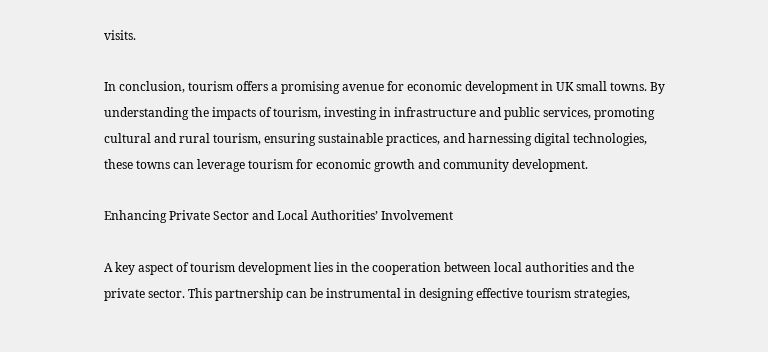visits.

In conclusion, tourism offers a promising avenue for economic development in UK small towns. By understanding the impacts of tourism, investing in infrastructure and public services, promoting cultural and rural tourism, ensuring sustainable practices, and harnessing digital technologies, these towns can leverage tourism for economic growth and community development.

Enhancing Private Sector and Local Authorities’ Involvement

A key aspect of tourism development lies in the cooperation between local authorities and the private sector. This partnership can be instrumental in designing effective tourism strategies,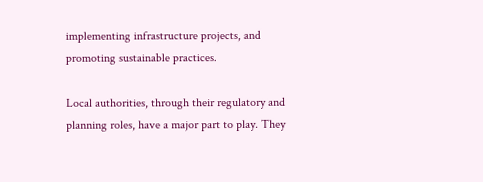implementing infrastructure projects, and promoting sustainable practices.

Local authorities, through their regulatory and planning roles, have a major part to play. They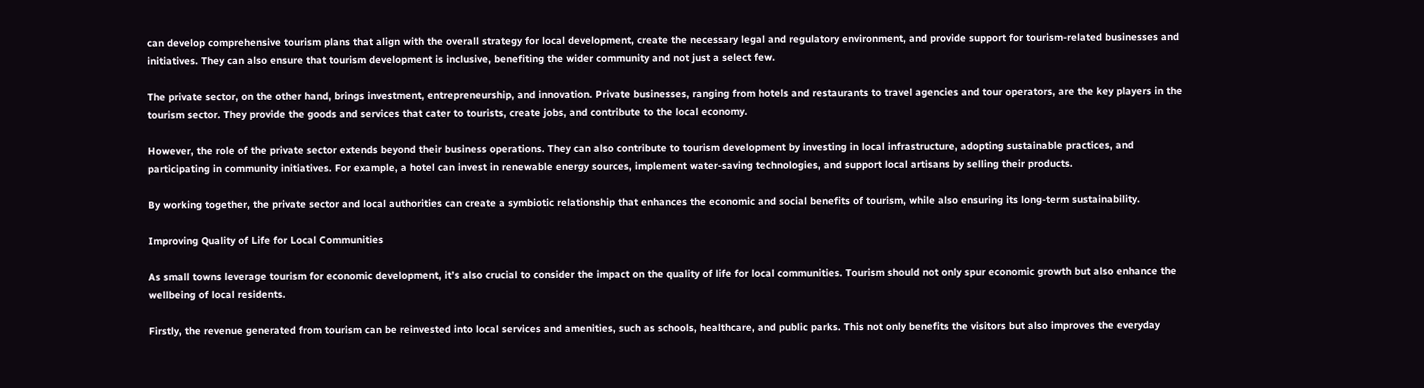can develop comprehensive tourism plans that align with the overall strategy for local development, create the necessary legal and regulatory environment, and provide support for tourism-related businesses and initiatives. They can also ensure that tourism development is inclusive, benefiting the wider community and not just a select few.

The private sector, on the other hand, brings investment, entrepreneurship, and innovation. Private businesses, ranging from hotels and restaurants to travel agencies and tour operators, are the key players in the tourism sector. They provide the goods and services that cater to tourists, create jobs, and contribute to the local economy.

However, the role of the private sector extends beyond their business operations. They can also contribute to tourism development by investing in local infrastructure, adopting sustainable practices, and participating in community initiatives. For example, a hotel can invest in renewable energy sources, implement water-saving technologies, and support local artisans by selling their products.

By working together, the private sector and local authorities can create a symbiotic relationship that enhances the economic and social benefits of tourism, while also ensuring its long-term sustainability.

Improving Quality of Life for Local Communities

As small towns leverage tourism for economic development, it’s also crucial to consider the impact on the quality of life for local communities. Tourism should not only spur economic growth but also enhance the wellbeing of local residents.

Firstly, the revenue generated from tourism can be reinvested into local services and amenities, such as schools, healthcare, and public parks. This not only benefits the visitors but also improves the everyday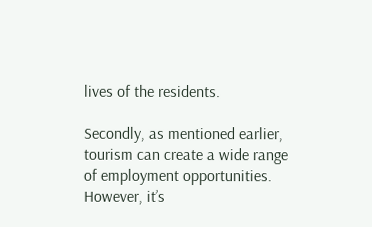lives of the residents.

Secondly, as mentioned earlier, tourism can create a wide range of employment opportunities. However, it’s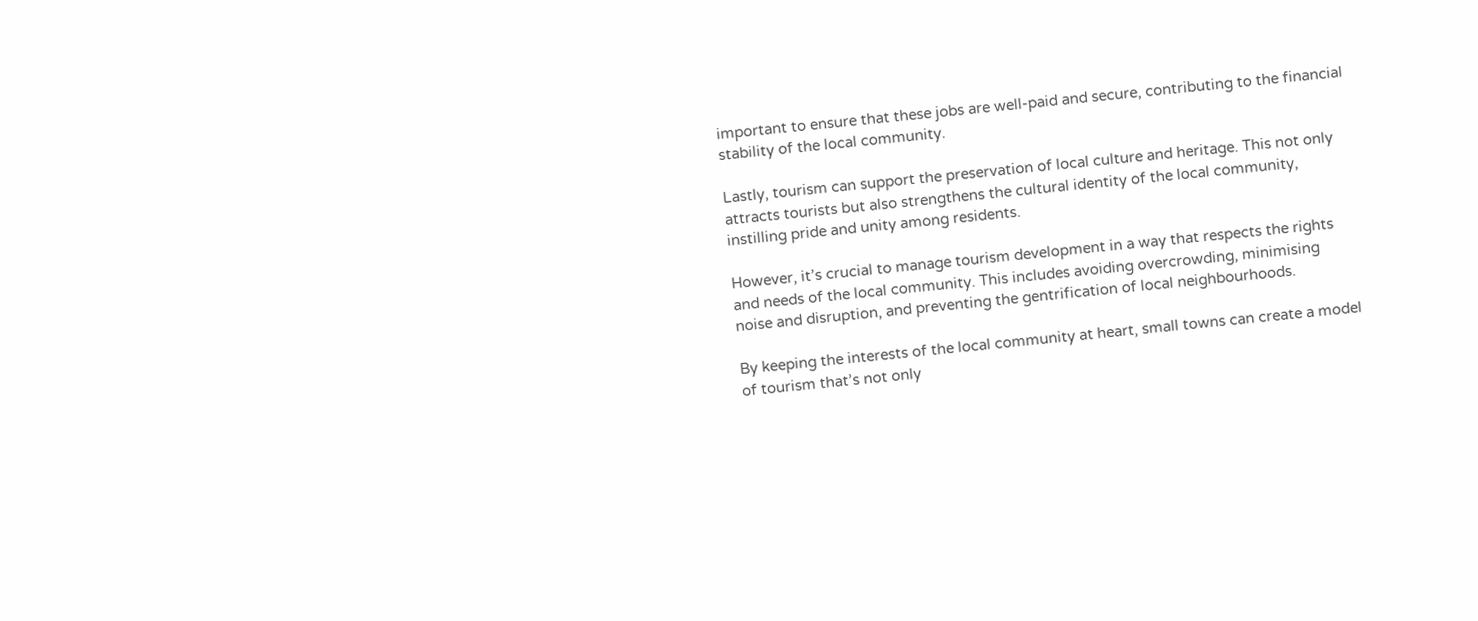important to ensure that these jobs are well-paid and secure, contributing to the financial stability of the local community.

Lastly, tourism can support the preservation of local culture and heritage. This not only attracts tourists but also strengthens the cultural identity of the local community, instilling pride and unity among residents.

However, it’s crucial to manage tourism development in a way that respects the rights and needs of the local community. This includes avoiding overcrowding, minimising noise and disruption, and preventing the gentrification of local neighbourhoods.

By keeping the interests of the local community at heart, small towns can create a model of tourism that’s not only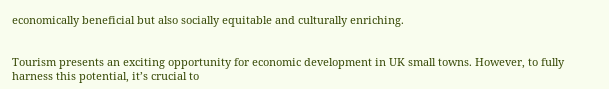economically beneficial but also socially equitable and culturally enriching.


Tourism presents an exciting opportunity for economic development in UK small towns. However, to fully harness this potential, it’s crucial to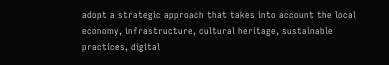adopt a strategic approach that takes into account the local economy, infrastructure, cultural heritage, sustainable practices, digital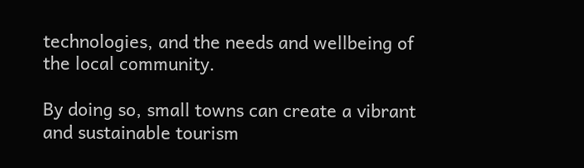technologies, and the needs and wellbeing of the local community.

By doing so, small towns can create a vibrant and sustainable tourism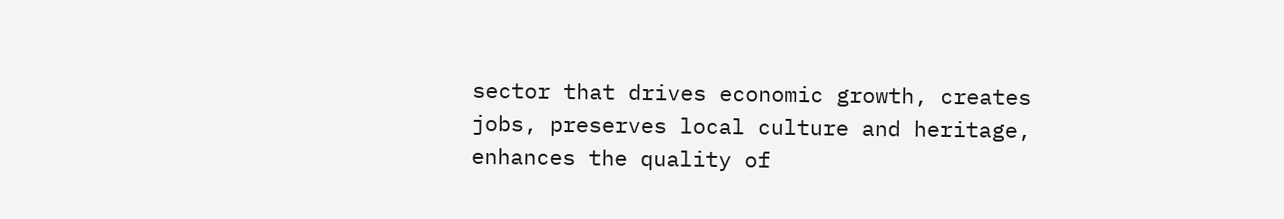sector that drives economic growth, creates jobs, preserves local culture and heritage, enhances the quality of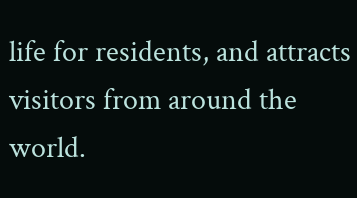life for residents, and attracts visitors from around the world.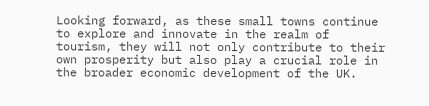Looking forward, as these small towns continue to explore and innovate in the realm of tourism, they will not only contribute to their own prosperity but also play a crucial role in the broader economic development of the UK.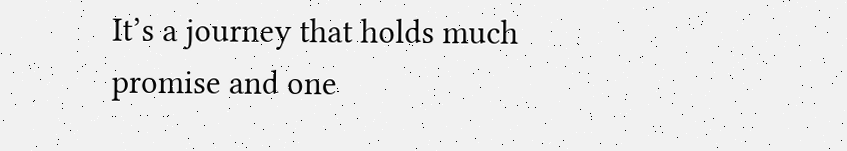It’s a journey that holds much promise and one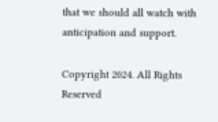that we should all watch with anticipation and support.

Copyright 2024. All Rights Reserved